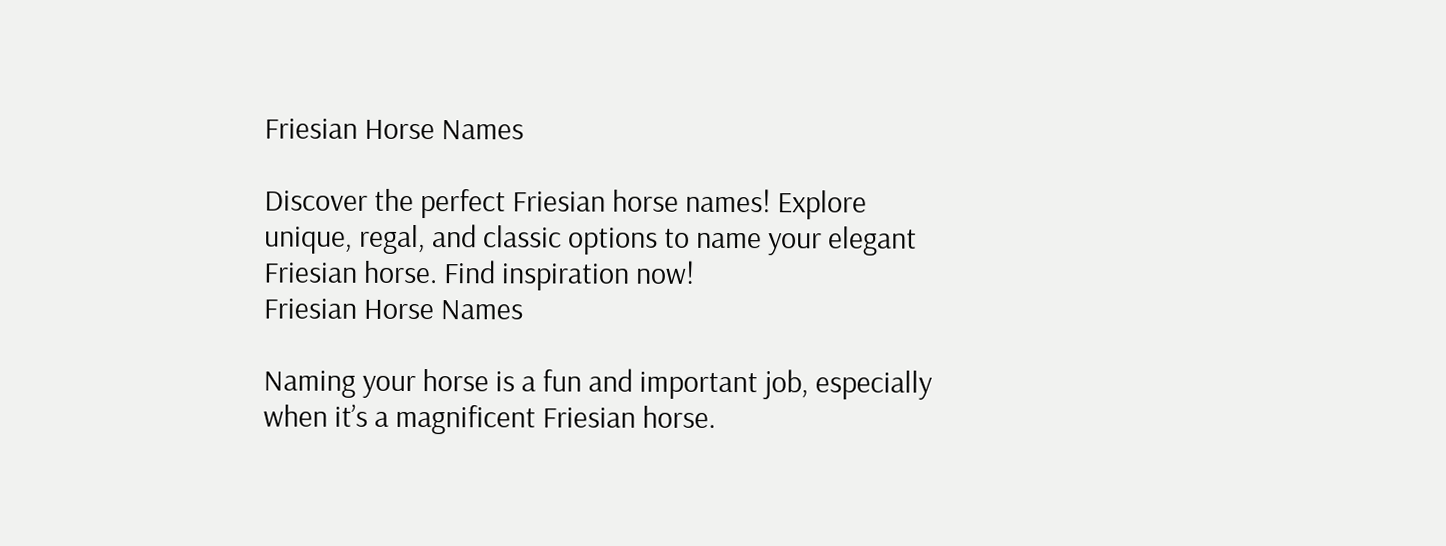Friesian Horse Names

Discover the perfect Friesian horse names! Explore unique, regal, and classic options to name your elegant Friesian horse. Find inspiration now!
Friesian Horse Names

Naming your horse is a fun and important job, especially when it’s a magnificent Friesian horse.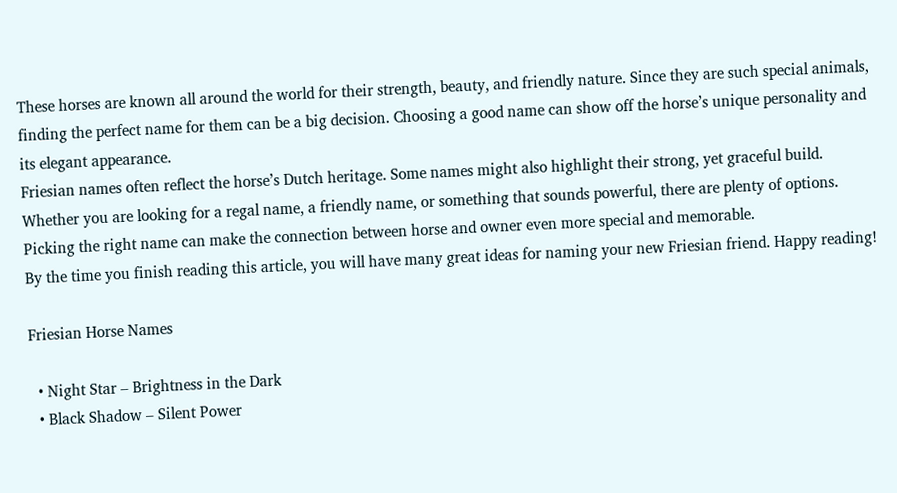These horses are known all around the world for their strength, beauty, and friendly nature. Since they are such special animals, finding the perfect name for them can be a big decision. Choosing a good name can show off the horse’s unique personality and its elegant appearance.
Friesian names often reflect the horse’s Dutch heritage. Some names might also highlight their strong, yet graceful build. Whether you are looking for a regal name, a friendly name, or something that sounds powerful, there are plenty of options. Picking the right name can make the connection between horse and owner even more special and memorable.
By the time you finish reading this article, you will have many great ideas for naming your new Friesian friend. Happy reading!

Friesian Horse Names

  • Night Star – Brightness in the Dark
  • Black Shadow – Silent Power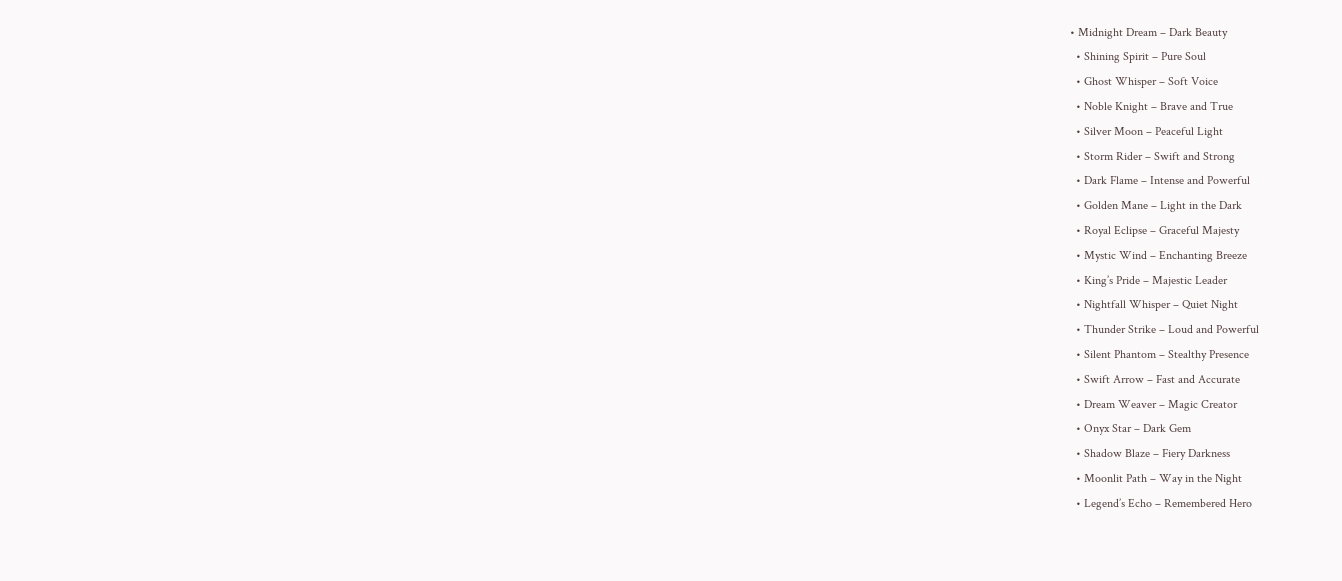• Midnight Dream – Dark Beauty
  • Shining Spirit – Pure Soul
  • Ghost Whisper – Soft Voice
  • Noble Knight – Brave and True
  • Silver Moon – Peaceful Light
  • Storm Rider – Swift and Strong
  • Dark Flame – Intense and Powerful
  • Golden Mane – Light in the Dark
  • Royal Eclipse – Graceful Majesty
  • Mystic Wind – Enchanting Breeze
  • King’s Pride – Majestic Leader
  • Nightfall Whisper – Quiet Night
  • Thunder Strike – Loud and Powerful
  • Silent Phantom – Stealthy Presence
  • Swift Arrow – Fast and Accurate
  • Dream Weaver – Magic Creator
  • Onyx Star – Dark Gem
  • Shadow Blaze – Fiery Darkness
  • Moonlit Path – Way in the Night
  • Legend’s Echo – Remembered Hero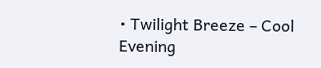• Twilight Breeze – Cool Evening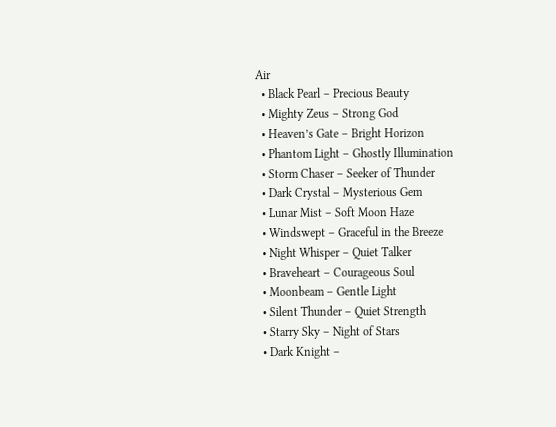Air
  • Black Pearl – Precious Beauty
  • Mighty Zeus – Strong God
  • Heaven’s Gate – Bright Horizon
  • Phantom Light – Ghostly Illumination
  • Storm Chaser – Seeker of Thunder
  • Dark Crystal – Mysterious Gem
  • Lunar Mist – Soft Moon Haze
  • Windswept – Graceful in the Breeze
  • Night Whisper – Quiet Talker
  • Braveheart – Courageous Soul
  • Moonbeam – Gentle Light
  • Silent Thunder – Quiet Strength
  • Starry Sky – Night of Stars
  • Dark Knight –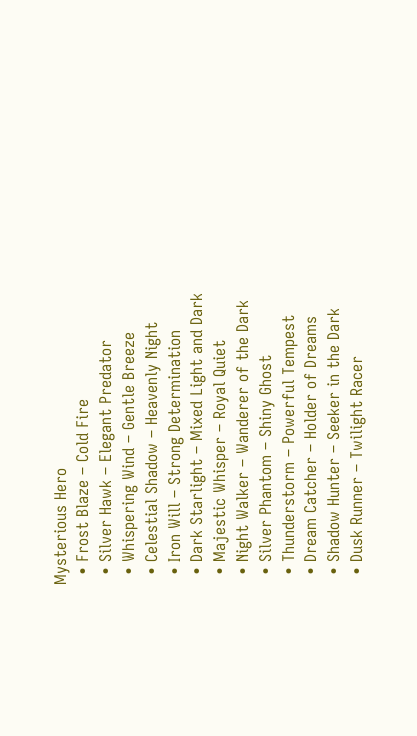Mysterious Hero
  • Frost Blaze – Cold Fire
  • Silver Hawk – Elegant Predator
  • Whispering Wind – Gentle Breeze
  • Celestial Shadow – Heavenly Night
  • Iron Will – Strong Determination
  • Dark Starlight – Mixed Light and Dark
  • Majestic Whisper – Royal Quiet
  • Night Walker – Wanderer of the Dark
  • Silver Phantom – Shiny Ghost
  • Thunderstorm – Powerful Tempest
  • Dream Catcher – Holder of Dreams
  • Shadow Hunter – Seeker in the Dark
  • Dusk Runner – Twilight Racer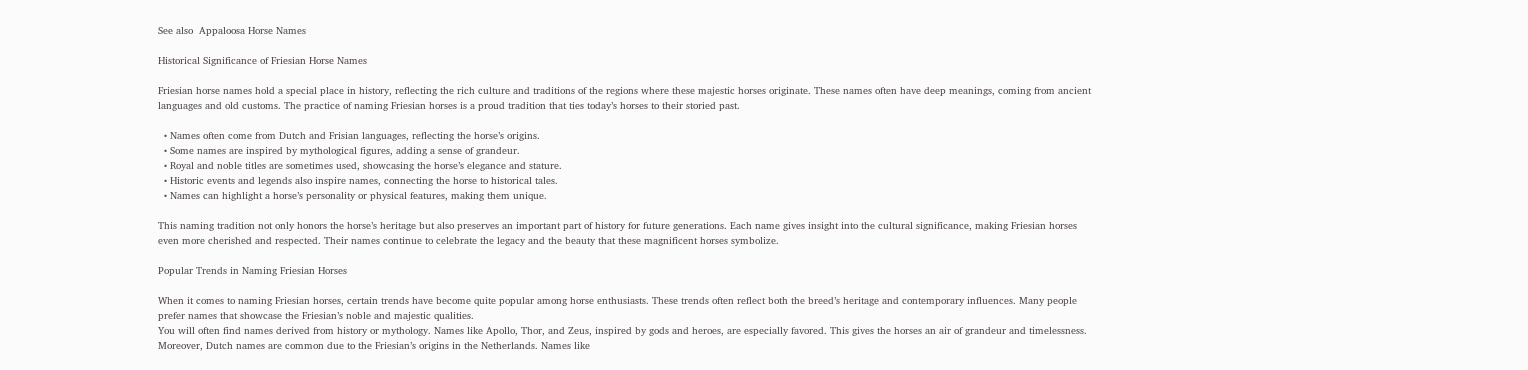See also  Appaloosa Horse Names

Historical Significance of Friesian Horse Names

Friesian horse names hold a special place in history, reflecting the rich culture and traditions of the regions where these majestic horses originate. These names often have deep meanings, coming from ancient languages and old customs. The practice of naming Friesian horses is a proud tradition that ties today’s horses to their storied past.

  • Names often come from Dutch and Frisian languages, reflecting the horse’s origins.
  • Some names are inspired by mythological figures, adding a sense of grandeur.
  • Royal and noble titles are sometimes used, showcasing the horse’s elegance and stature.
  • Historic events and legends also inspire names, connecting the horse to historical tales.
  • Names can highlight a horse’s personality or physical features, making them unique.

This naming tradition not only honors the horse’s heritage but also preserves an important part of history for future generations. Each name gives insight into the cultural significance, making Friesian horses even more cherished and respected. Their names continue to celebrate the legacy and the beauty that these magnificent horses symbolize.

Popular Trends in Naming Friesian Horses

When it comes to naming Friesian horses, certain trends have become quite popular among horse enthusiasts. These trends often reflect both the breed’s heritage and contemporary influences. Many people prefer names that showcase the Friesian’s noble and majestic qualities.
You will often find names derived from history or mythology. Names like Apollo, Thor, and Zeus, inspired by gods and heroes, are especially favored. This gives the horses an air of grandeur and timelessness. Moreover, Dutch names are common due to the Friesian’s origins in the Netherlands. Names like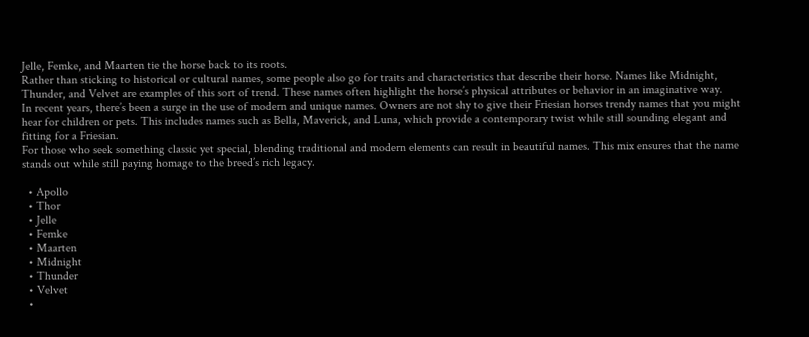Jelle, Femke, and Maarten tie the horse back to its roots.
Rather than sticking to historical or cultural names, some people also go for traits and characteristics that describe their horse. Names like Midnight, Thunder, and Velvet are examples of this sort of trend. These names often highlight the horse’s physical attributes or behavior in an imaginative way.
In recent years, there’s been a surge in the use of modern and unique names. Owners are not shy to give their Friesian horses trendy names that you might hear for children or pets. This includes names such as Bella, Maverick, and Luna, which provide a contemporary twist while still sounding elegant and fitting for a Friesian.
For those who seek something classic yet special, blending traditional and modern elements can result in beautiful names. This mix ensures that the name stands out while still paying homage to the breed’s rich legacy.

  • Apollo
  • Thor
  • Jelle
  • Femke
  • Maarten
  • Midnight
  • Thunder
  • Velvet
  •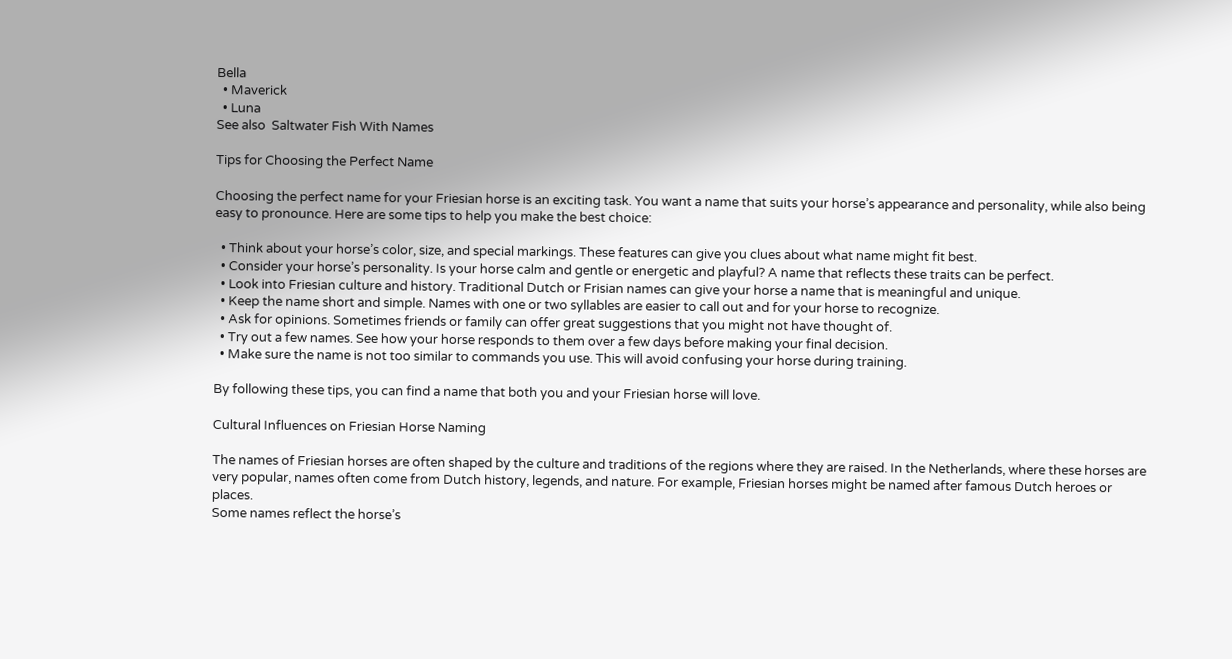Bella
  • Maverick
  • Luna
See also  Saltwater Fish With Names

Tips for Choosing the Perfect Name

Choosing the perfect name for your Friesian horse is an exciting task. You want a name that suits your horse’s appearance and personality, while also being easy to pronounce. Here are some tips to help you make the best choice:

  • Think about your horse’s color, size, and special markings. These features can give you clues about what name might fit best.
  • Consider your horse’s personality. Is your horse calm and gentle or energetic and playful? A name that reflects these traits can be perfect.
  • Look into Friesian culture and history. Traditional Dutch or Frisian names can give your horse a name that is meaningful and unique.
  • Keep the name short and simple. Names with one or two syllables are easier to call out and for your horse to recognize.
  • Ask for opinions. Sometimes friends or family can offer great suggestions that you might not have thought of.
  • Try out a few names. See how your horse responds to them over a few days before making your final decision.
  • Make sure the name is not too similar to commands you use. This will avoid confusing your horse during training.

By following these tips, you can find a name that both you and your Friesian horse will love.

Cultural Influences on Friesian Horse Naming

The names of Friesian horses are often shaped by the culture and traditions of the regions where they are raised. In the Netherlands, where these horses are very popular, names often come from Dutch history, legends, and nature. For example, Friesian horses might be named after famous Dutch heroes or places.
Some names reflect the horse’s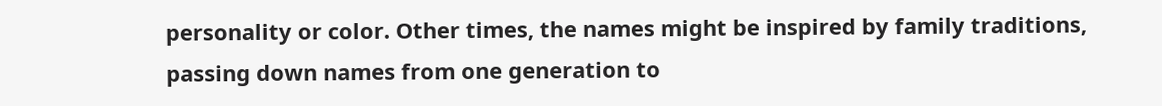personality or color. Other times, the names might be inspired by family traditions, passing down names from one generation to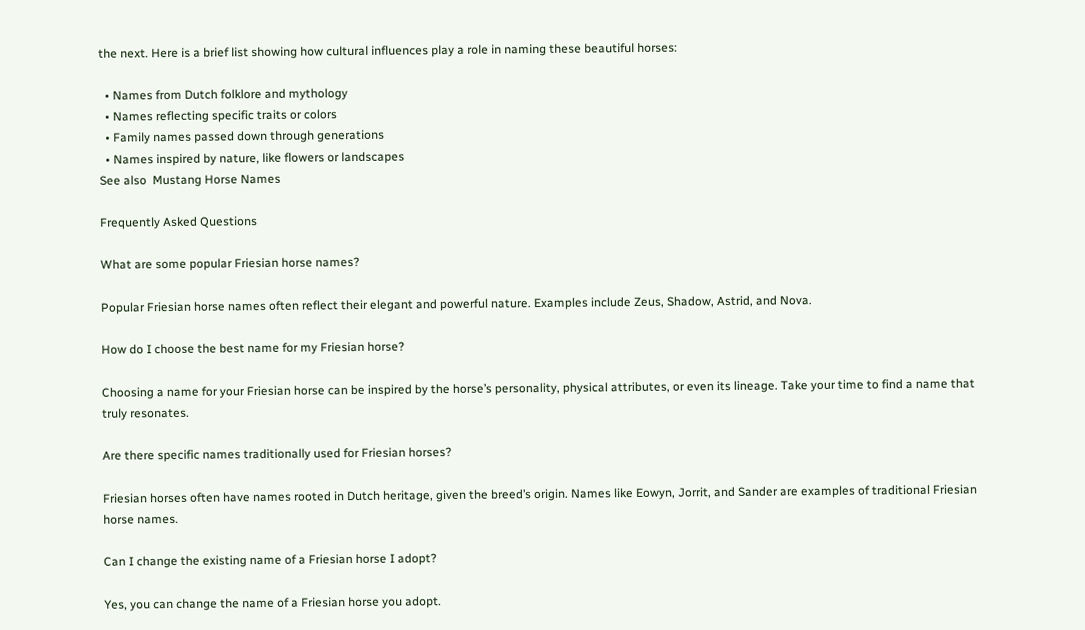the next. Here is a brief list showing how cultural influences play a role in naming these beautiful horses:

  • Names from Dutch folklore and mythology
  • Names reflecting specific traits or colors
  • Family names passed down through generations
  • Names inspired by nature, like flowers or landscapes
See also  Mustang Horse Names

Frequently Asked Questions

What are some popular Friesian horse names?

Popular Friesian horse names often reflect their elegant and powerful nature. Examples include Zeus, Shadow, Astrid, and Nova.

How do I choose the best name for my Friesian horse?

Choosing a name for your Friesian horse can be inspired by the horse’s personality, physical attributes, or even its lineage. Take your time to find a name that truly resonates.

Are there specific names traditionally used for Friesian horses?

Friesian horses often have names rooted in Dutch heritage, given the breed’s origin. Names like Eowyn, Jorrit, and Sander are examples of traditional Friesian horse names.

Can I change the existing name of a Friesian horse I adopt?

Yes, you can change the name of a Friesian horse you adopt.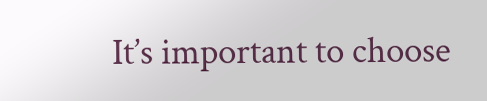It’s important to choose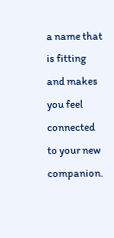a name that is fitting and makes you feel connected to your new companion.